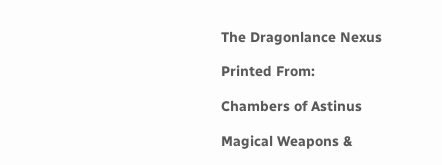The Dragonlance Nexus

Printed From:

Chambers of Astinus

Magical Weapons &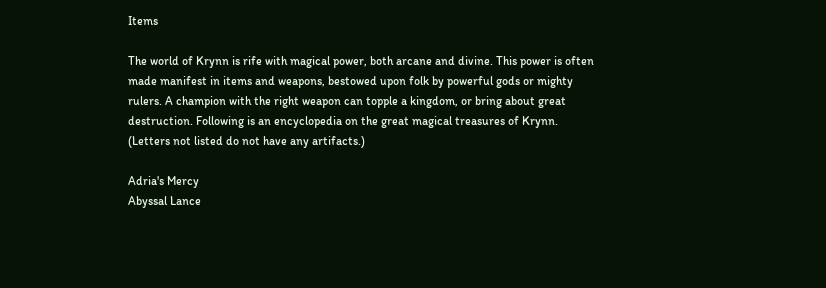Items

The world of Krynn is rife with magical power, both arcane and divine. This power is often made manifest in items and weapons, bestowed upon folk by powerful gods or mighty rulers. A champion with the right weapon can topple a kingdom, or bring about great destruction. Following is an encyclopedia on the great magical treasures of Krynn. (Letters not listed do not have any artifacts.)

Adria's Mercy
Abyssal Lance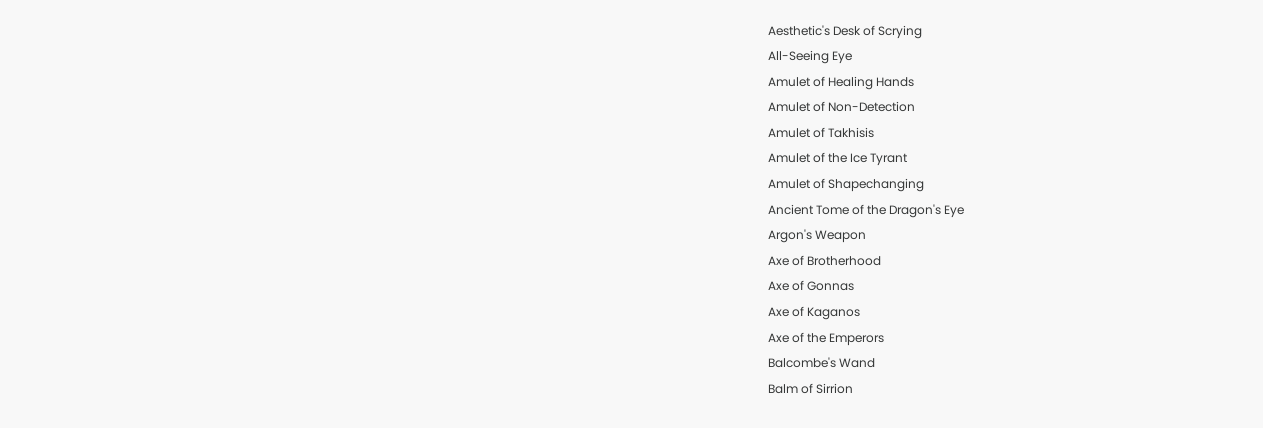Aesthetic's Desk of Scrying
All-Seeing Eye
Amulet of Healing Hands
Amulet of Non-Detection
Amulet of Takhisis
Amulet of the Ice Tyrant
Amulet of Shapechanging
Ancient Tome of the Dragon's Eye
Argon's Weapon
Axe of Brotherhood
Axe of Gonnas
Axe of Kaganos
Axe of the Emperors
Balcombe's Wand
Balm of Sirrion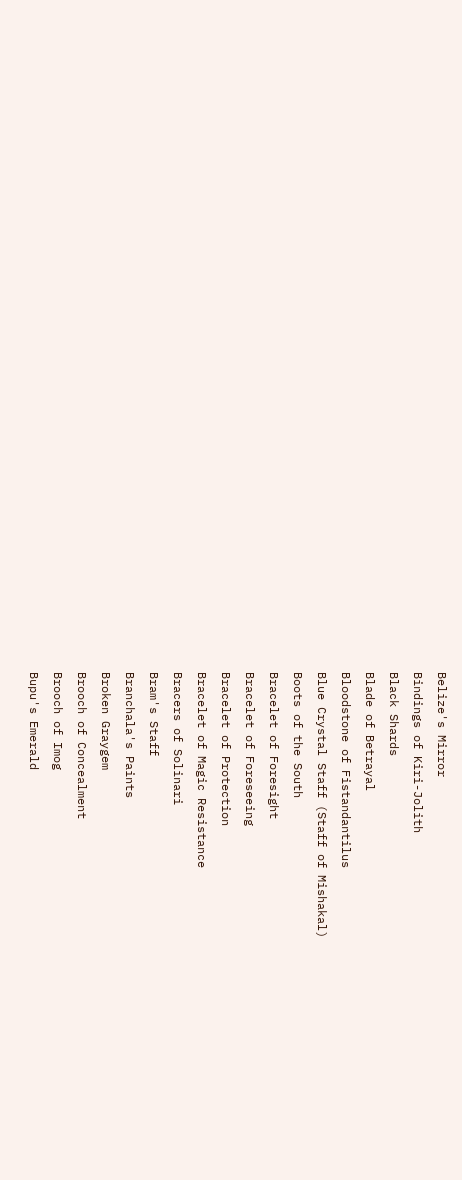Belize's Mirror
Bindings of Kiri-Jolith
Black Shards
Blade of Betrayal
Bloodstone of Fistandantilus
Blue Crystal Staff (Staff of Mishakal)
Boots of the South
Bracelet of Foresight
Bracelet of Foreseeing
Bracelet of Protection
Bracelet of Magic Resistance
Bracers of Solinari
Bram's Staff
Branchala's Paints
Broken Graygem
Brooch of Concealment
Brooch of Imog
Bupu's Emerald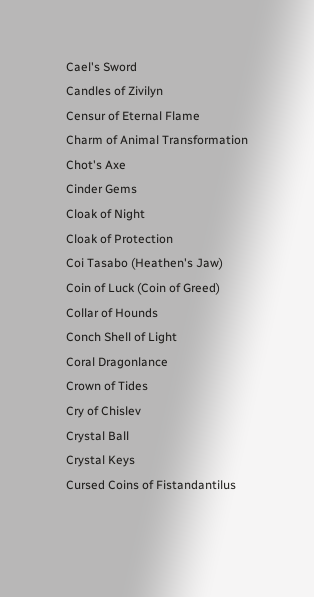Cael's Sword
Candles of Zivilyn
Censur of Eternal Flame
Charm of Animal Transformation
Chot's Axe
Cinder Gems
Cloak of Night
Cloak of Protection
Coi Tasabo (Heathen's Jaw)
Coin of Luck (Coin of Greed)
Collar of Hounds
Conch Shell of Light
Coral Dragonlance
Crown of Tides
Cry of Chislev
Crystal Ball
Crystal Keys
Cursed Coins of Fistandantilus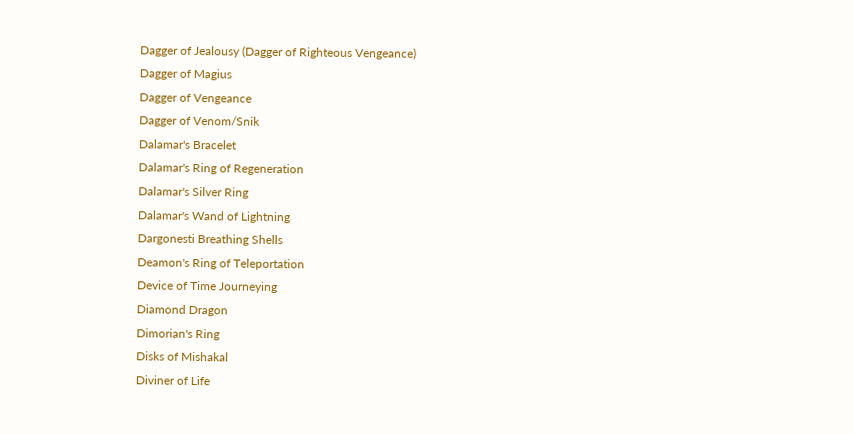Dagger of Jealousy (Dagger of Righteous Vengeance)
Dagger of Magius
Dagger of Vengeance
Dagger of Venom/Snik
Dalamar's Bracelet
Dalamar's Ring of Regeneration
Dalamar's Silver Ring
Dalamar's Wand of Lightning
Dargonesti Breathing Shells
Deamon's Ring of Teleportation
Device of Time Journeying
Diamond Dragon
Dimorian's Ring
Disks of Mishakal
Diviner of Life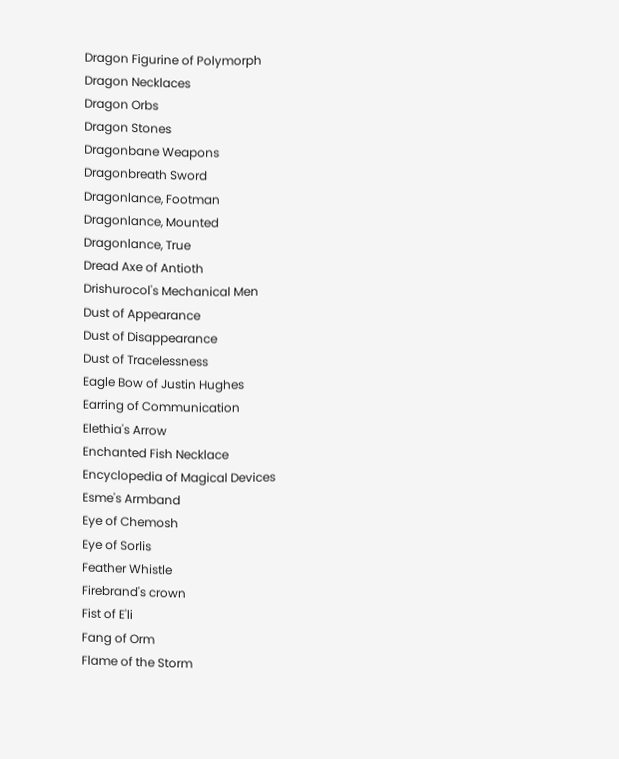Dragon Figurine of Polymorph
Dragon Necklaces
Dragon Orbs
Dragon Stones
Dragonbane Weapons
Dragonbreath Sword
Dragonlance, Footman
Dragonlance, Mounted
Dragonlance, True
Dread Axe of Antioth
Drishurocol's Mechanical Men
Dust of Appearance
Dust of Disappearance
Dust of Tracelessness
Eagle Bow of Justin Hughes
Earring of Communication
Elethia's Arrow
Enchanted Fish Necklace
Encyclopedia of Magical Devices
Esme's Armband
Eye of Chemosh
Eye of Sorlis
Feather Whistle
Firebrand's crown
Fist of E'li
Fang of Orm
Flame of the Storm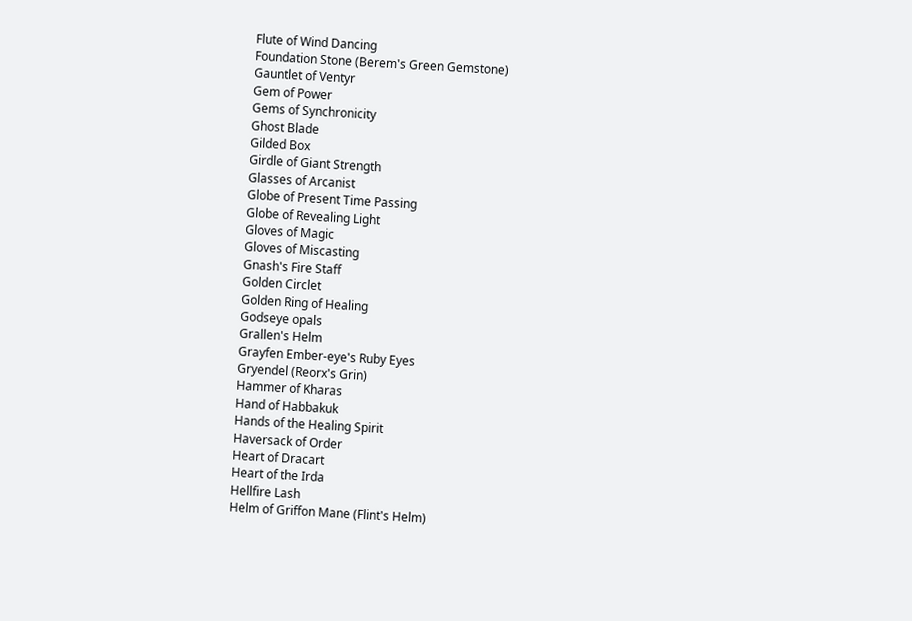Flute of Wind Dancing
Foundation Stone (Berem's Green Gemstone)
Gauntlet of Ventyr
Gem of Power
Gems of Synchronicity
Ghost Blade
Gilded Box
Girdle of Giant Strength
Glasses of Arcanist
Globe of Present Time Passing
Globe of Revealing Light
Gloves of Magic
Gloves of Miscasting
Gnash's Fire Staff
Golden Circlet
Golden Ring of Healing
Godseye opals
Grallen's Helm
Grayfen Ember-eye's Ruby Eyes
Gryendel (Reorx's Grin)
Hammer of Kharas
Hand of Habbakuk
Hands of the Healing Spirit
Haversack of Order
Heart of Dracart
Heart of the Irda
Hellfire Lash
Helm of Griffon Mane (Flint's Helm)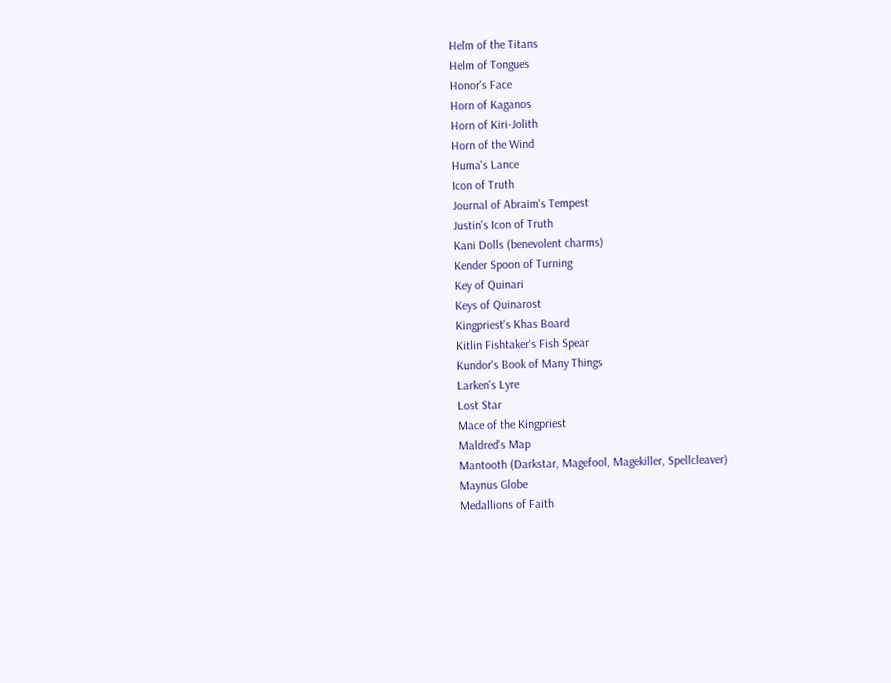Helm of the Titans
Helm of Tongues
Honor's Face
Horn of Kaganos
Horn of Kiri-Jolith
Horn of the Wind
Huma's Lance
Icon of Truth
Journal of Abraim's Tempest
Justin's Icon of Truth
Kani Dolls (benevolent charms)
Kender Spoon of Turning
Key of Quinari
Keys of Quinarost
Kingpriest's Khas Board
Kitlin Fishtaker's Fish Spear
Kundor's Book of Many Things
Larken's Lyre
Lost Star
Mace of the Kingpriest
Maldred's Map
Mantooth (Darkstar, Magefool, Magekiller, Spellcleaver)
Maynus Globe
Medallions of Faith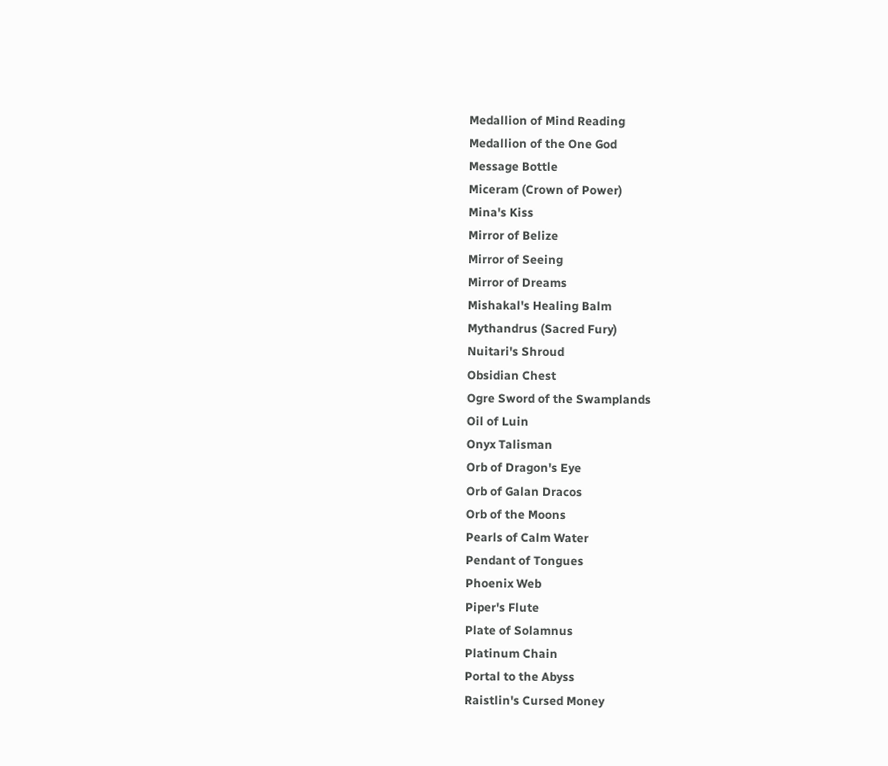Medallion of Mind Reading
Medallion of the One God
Message Bottle
Miceram (Crown of Power)
Mina's Kiss
Mirror of Belize
Mirror of Seeing
Mirror of Dreams
Mishakal's Healing Balm
Mythandrus (Sacred Fury)
Nuitari's Shroud
Obsidian Chest
Ogre Sword of the Swamplands
Oil of Luin
Onyx Talisman
Orb of Dragon's Eye
Orb of Galan Dracos
Orb of the Moons
Pearls of Calm Water
Pendant of Tongues
Phoenix Web
Piper's Flute
Plate of Solamnus
Platinum Chain
Portal to the Abyss
Raistlin's Cursed Money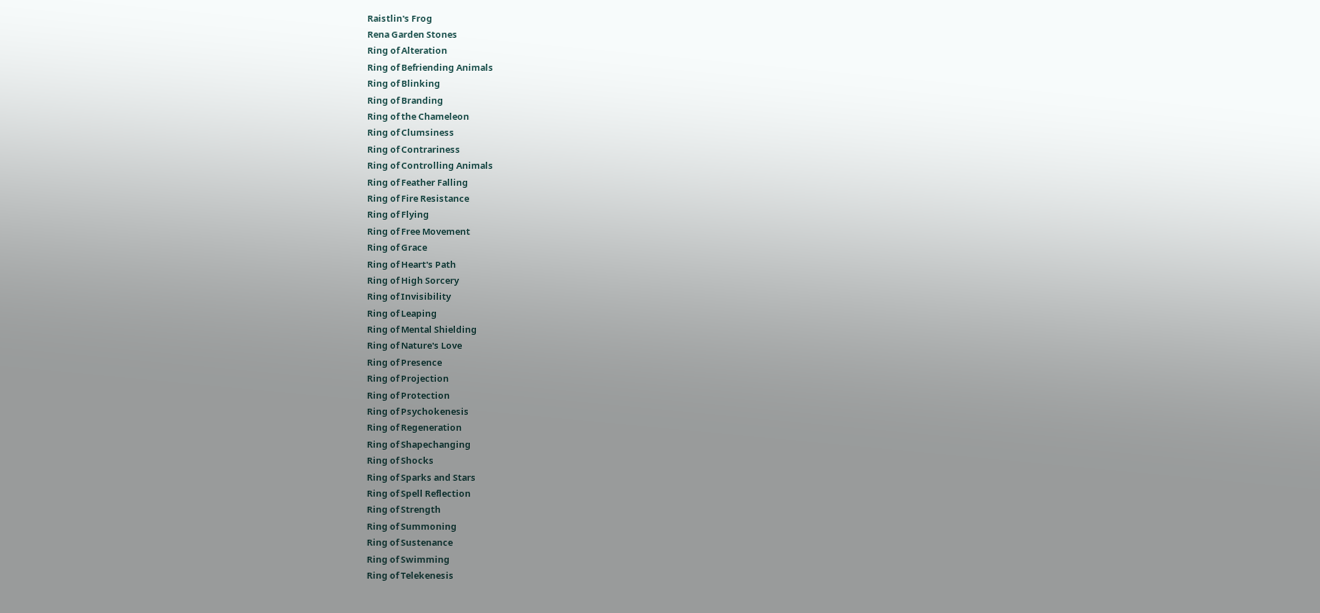Raistlin's Frog
Rena Garden Stones
Ring of Alteration
Ring of Befriending Animals
Ring of Blinking
Ring of Branding
Ring of the Chameleon
Ring of Clumsiness
Ring of Contrariness
Ring of Controlling Animals
Ring of Feather Falling
Ring of Fire Resistance
Ring of Flying
Ring of Free Movement
Ring of Grace
Ring of Heart's Path
Ring of High Sorcery
Ring of Invisibility
Ring of Leaping
Ring of Mental Shielding
Ring of Nature's Love
Ring of Presence
Ring of Projection
Ring of Protection
Ring of Psychokenesis
Ring of Regeneration
Ring of Shapechanging
Ring of Shocks
Ring of Sparks and Stars
Ring of Spell Reflection
Ring of Strength
Ring of Summoning
Ring of Sustenance
Ring of Swimming
Ring of Telekenesis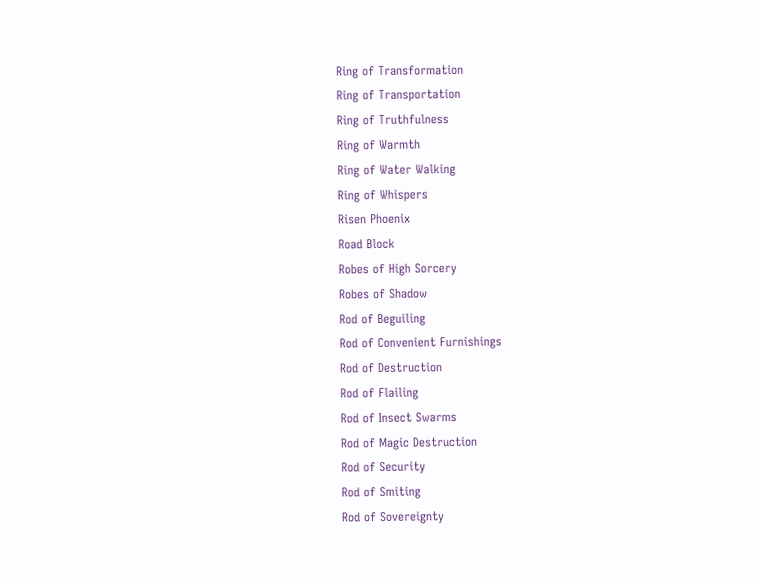Ring of Transformation
Ring of Transportation
Ring of Truthfulness
Ring of Warmth
Ring of Water Walking
Ring of Whispers
Risen Phoenix
Road Block
Robes of High Sorcery
Robes of Shadow
Rod of Beguiling
Rod of Convenient Furnishings
Rod of Destruction
Rod of Flailing
Rod of Insect Swarms
Rod of Magic Destruction
Rod of Security
Rod of Smiting
Rod of Sovereignty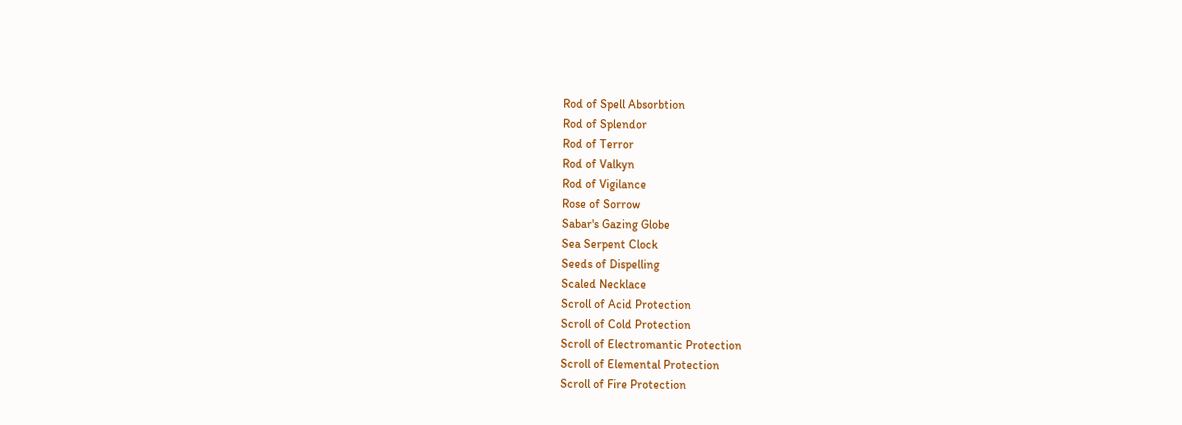Rod of Spell Absorbtion
Rod of Splendor
Rod of Terror
Rod of Valkyn
Rod of Vigilance
Rose of Sorrow
Sabar's Gazing Globe
Sea Serpent Clock
Seeds of Dispelling
Scaled Necklace
Scroll of Acid Protection
Scroll of Cold Protection
Scroll of Electromantic Protection
Scroll of Elemental Protection
Scroll of Fire Protection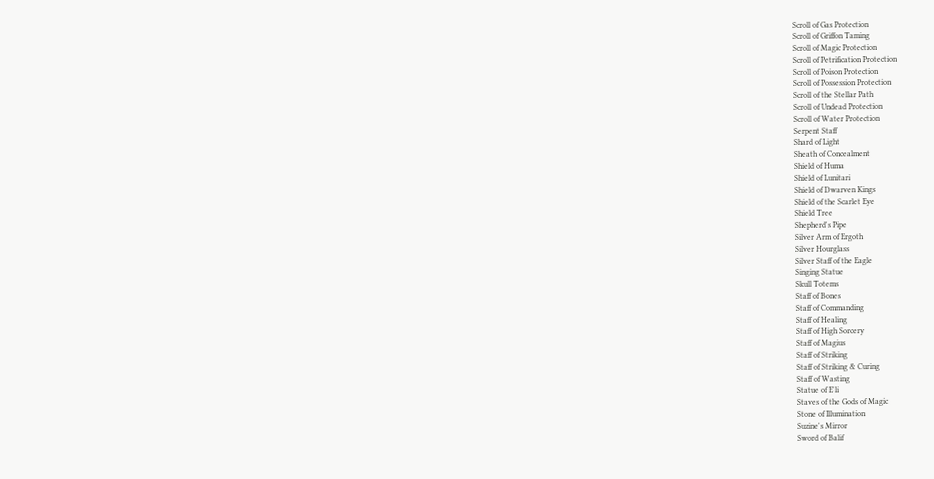Scroll of Gas Protection
Scroll of Griffon Taming
Scroll of Magic Protection
Scroll of Petrification Protection
Scroll of Poison Protection
Scroll of Possession Protection
Scroll of the Stellar Path
Scroll of Undead Protection
Scroll of Water Protection
Serpent Staff
Shard of Light
Sheath of Concealment
Shield of Huma
Shield of Lunitari
Shield of Dwarven Kings
Shield of the Scarlet Eye
Shield Tree
Shepherd's Pipe
Silver Arm of Ergoth
Silver Hourglass
Silver Staff of the Eagle
Singing Statue
Skull Totems
Staff of Bones
Staff of Commanding
Staff of Healing
Staff of High Sorcery
Staff of Magius
Staff of Striking
Staff of Striking & Curing
Staff of Wasting
Statue of E'li
Staves of the Gods of Magic
Stone of Illumination
Suzine's Mirror
Sword of Balif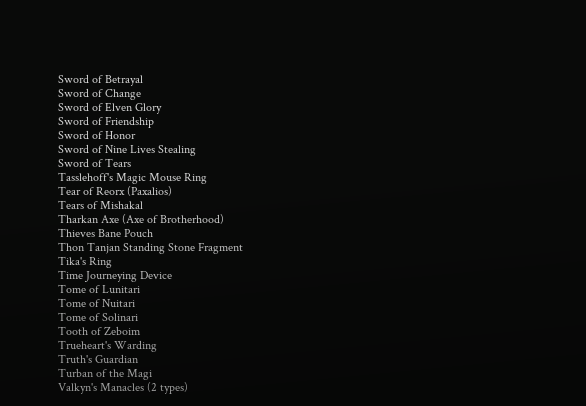Sword of Betrayal
Sword of Change
Sword of Elven Glory
Sword of Friendship
Sword of Honor
Sword of Nine Lives Stealing
Sword of Tears
Tasslehoff's Magic Mouse Ring
Tear of Reorx (Paxalios)
Tears of Mishakal
Tharkan Axe (Axe of Brotherhood)
Thieves Bane Pouch
Thon Tanjan Standing Stone Fragment
Tika's Ring
Time Journeying Device
Tome of Lunitari
Tome of Nuitari
Tome of Solinari
Tooth of Zeboim
Trueheart's Warding
Truth's Guardian
Turban of the Magi
Valkyn's Manacles (2 types)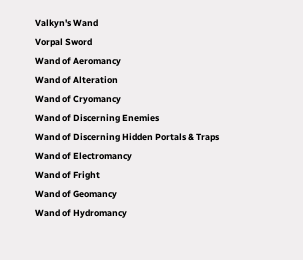Valkyn's Wand
Vorpal Sword
Wand of Aeromancy
Wand of Alteration
Wand of Cryomancy
Wand of Discerning Enemies
Wand of Discerning Hidden Portals & Traps
Wand of Electromancy
Wand of Fright
Wand of Geomancy
Wand of Hydromancy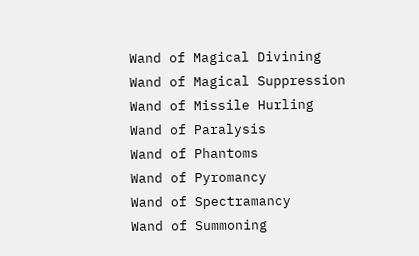Wand of Magical Divining
Wand of Magical Suppression
Wand of Missile Hurling
Wand of Paralysis
Wand of Phantoms
Wand of Pyromancy
Wand of Spectramancy
Wand of Summoning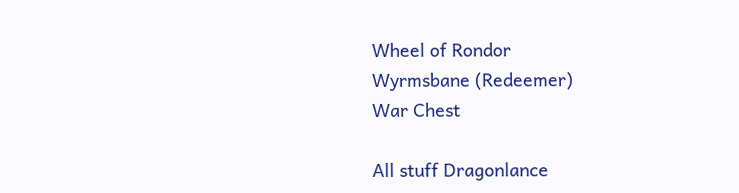Wheel of Rondor
Wyrmsbane (Redeemer)
War Chest

All stuff Dragonlance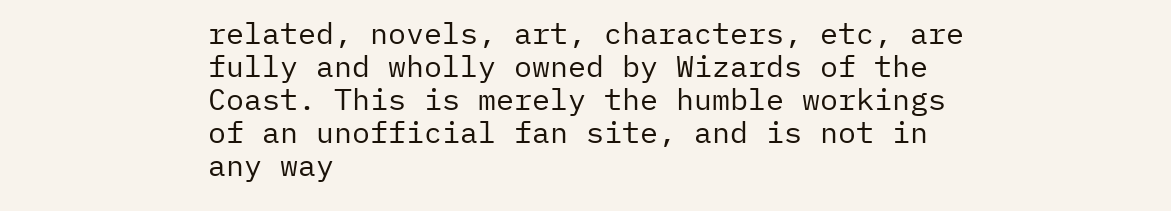related, novels, art, characters, etc, are fully and wholly owned by Wizards of the Coast. This is merely the humble workings of an unofficial fan site, and is not in any way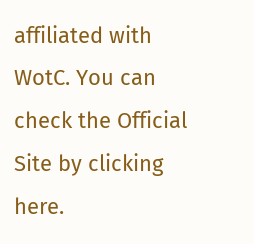affiliated with WotC. You can check the Official Site by clicking here.